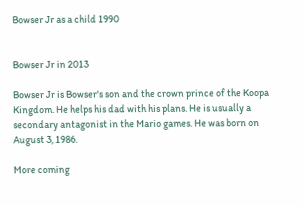Bowser Jr as a child 1990


Bowser Jr in 2013

Bowser Jr is Bowser's son and the crown prince of the Koopa Kingdom. He helps his dad with his plans. He is usually a secondary antagonist in the Mario games. He was born on August 3, 1986.

More coming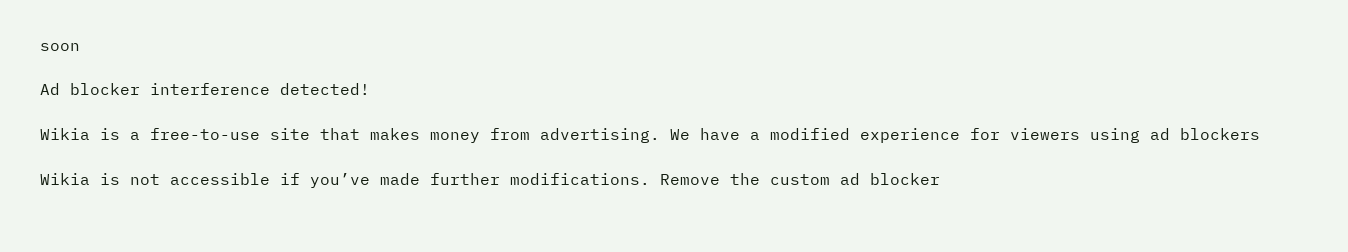soon

Ad blocker interference detected!

Wikia is a free-to-use site that makes money from advertising. We have a modified experience for viewers using ad blockers

Wikia is not accessible if you’ve made further modifications. Remove the custom ad blocker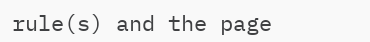rule(s) and the page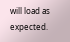will load as expected.